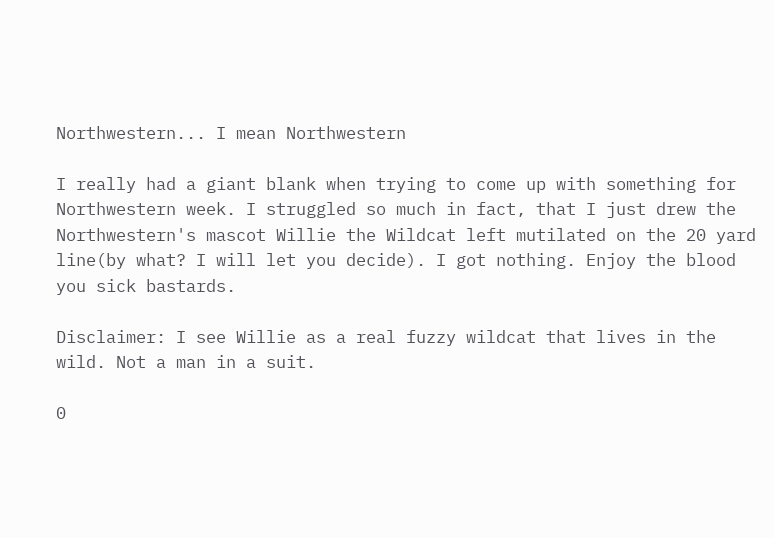Northwestern... I mean Northwestern

I really had a giant blank when trying to come up with something for Northwestern week. I struggled so much in fact, that I just drew the Northwestern's mascot Willie the Wildcat left mutilated on the 20 yard line(by what? I will let you decide). I got nothing. Enjoy the blood you sick bastards.

Disclaimer: I see Willie as a real fuzzy wildcat that lives in the wild. Not a man in a suit.

0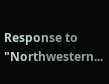Response to "Northwestern...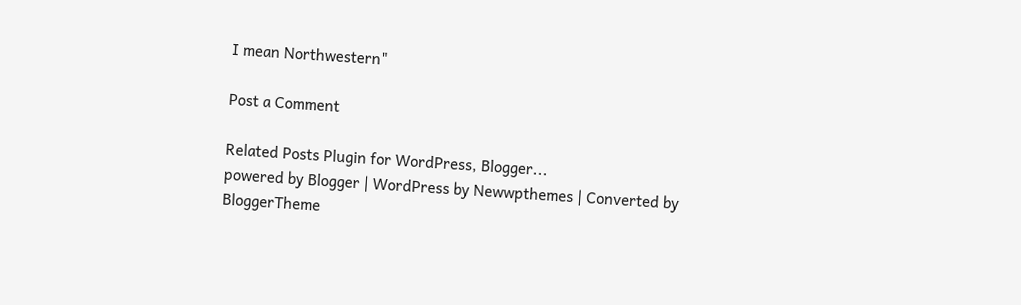I mean Northwestern"

Post a Comment

Related Posts Plugin for WordPress, Blogger...
powered by Blogger | WordPress by Newwpthemes | Converted by BloggerTheme